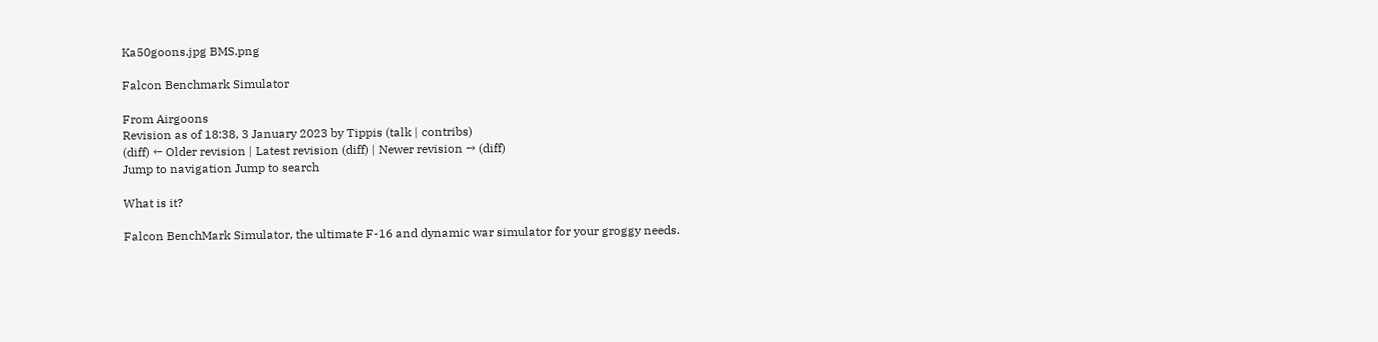Ka50goons.jpg BMS.png

Falcon Benchmark Simulator

From Airgoons
Revision as of 18:38, 3 January 2023 by Tippis (talk | contribs)
(diff) ← Older revision | Latest revision (diff) | Newer revision → (diff)
Jump to navigation Jump to search

What is it?

Falcon BenchMark Simulator, the ultimate F-16 and dynamic war simulator for your groggy needs.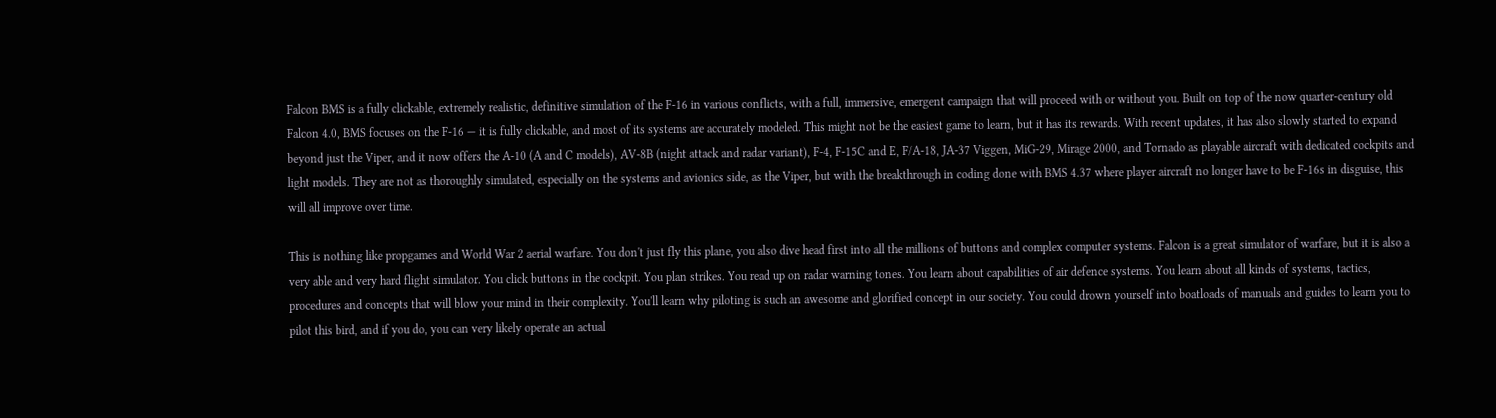Falcon BMS is a fully clickable, extremely realistic, definitive simulation of the F-16 in various conflicts, with a full, immersive, emergent campaign that will proceed with or without you. Built on top of the now quarter-century old Falcon 4.0, BMS focuses on the F-16 — it is fully clickable, and most of its systems are accurately modeled. This might not be the easiest game to learn, but it has its rewards. With recent updates, it has also slowly started to expand beyond just the Viper, and it now offers the A-10 (A and C models), AV-8B (night attack and radar variant), F-4, F-15C and E, F/A-18, JA-37 Viggen, MiG-29, Mirage 2000, and Tornado as playable aircraft with dedicated cockpits and light models. They are not as thoroughly simulated, especially on the systems and avionics side, as the Viper, but with the breakthrough in coding done with BMS 4.37 where player aircraft no longer have to be F-16s in disguise, this will all improve over time.

This is nothing like propgames and World War 2 aerial warfare. You don't just fly this plane, you also dive head first into all the millions of buttons and complex computer systems. Falcon is a great simulator of warfare, but it is also a very able and very hard flight simulator. You click buttons in the cockpit. You plan strikes. You read up on radar warning tones. You learn about capabilities of air defence systems. You learn about all kinds of systems, tactics, procedures and concepts that will blow your mind in their complexity. You'll learn why piloting is such an awesome and glorified concept in our society. You could drown yourself into boatloads of manuals and guides to learn you to pilot this bird, and if you do, you can very likely operate an actual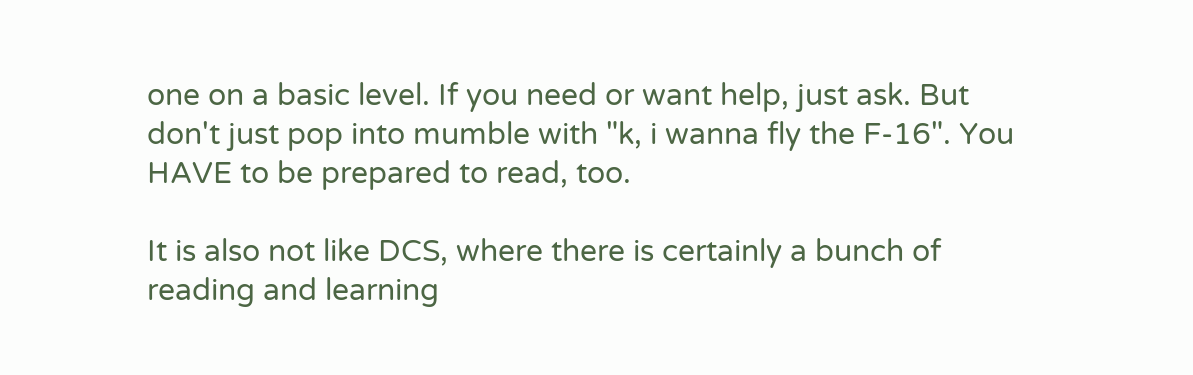one on a basic level. If you need or want help, just ask. But don't just pop into mumble with "k, i wanna fly the F-16". You HAVE to be prepared to read, too.

It is also not like DCS, where there is certainly a bunch of reading and learning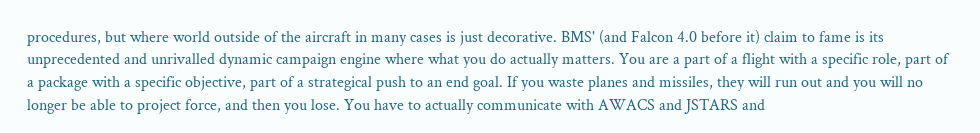procedures, but where world outside of the aircraft in many cases is just decorative. BMS' (and Falcon 4.0 before it) claim to fame is its unprecedented and unrivalled dynamic campaign engine where what you do actually matters. You are a part of a flight with a specific role, part of a package with a specific objective, part of a strategical push to an end goal. If you waste planes and missiles, they will run out and you will no longer be able to project force, and then you lose. You have to actually communicate with AWACS and JSTARS and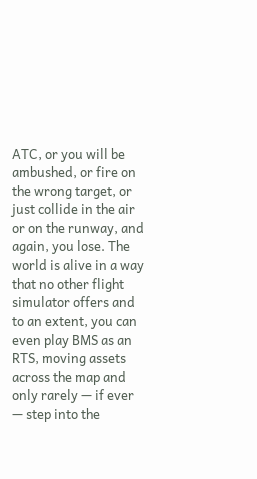ATC, or you will be ambushed, or fire on the wrong target, or just collide in the air or on the runway, and again, you lose. The world is alive in a way that no other flight simulator offers and to an extent, you can even play BMS as an RTS, moving assets across the map and only rarely — if ever — step into the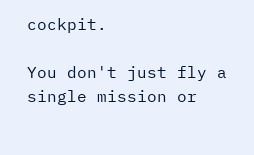cockpit.

You don't just fly a single mission or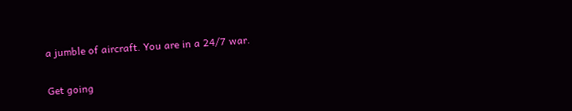a jumble of aircraft. You are in a 24/7 war.

Get going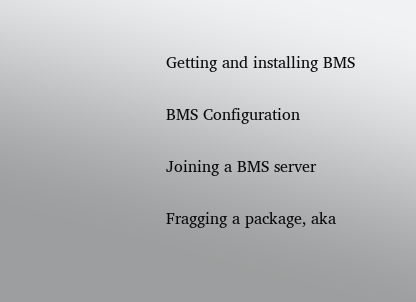Getting and installing BMS

BMS Configuration

Joining a BMS server

Fragging a package, aka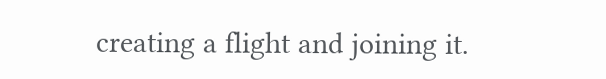creating a flight and joining it.